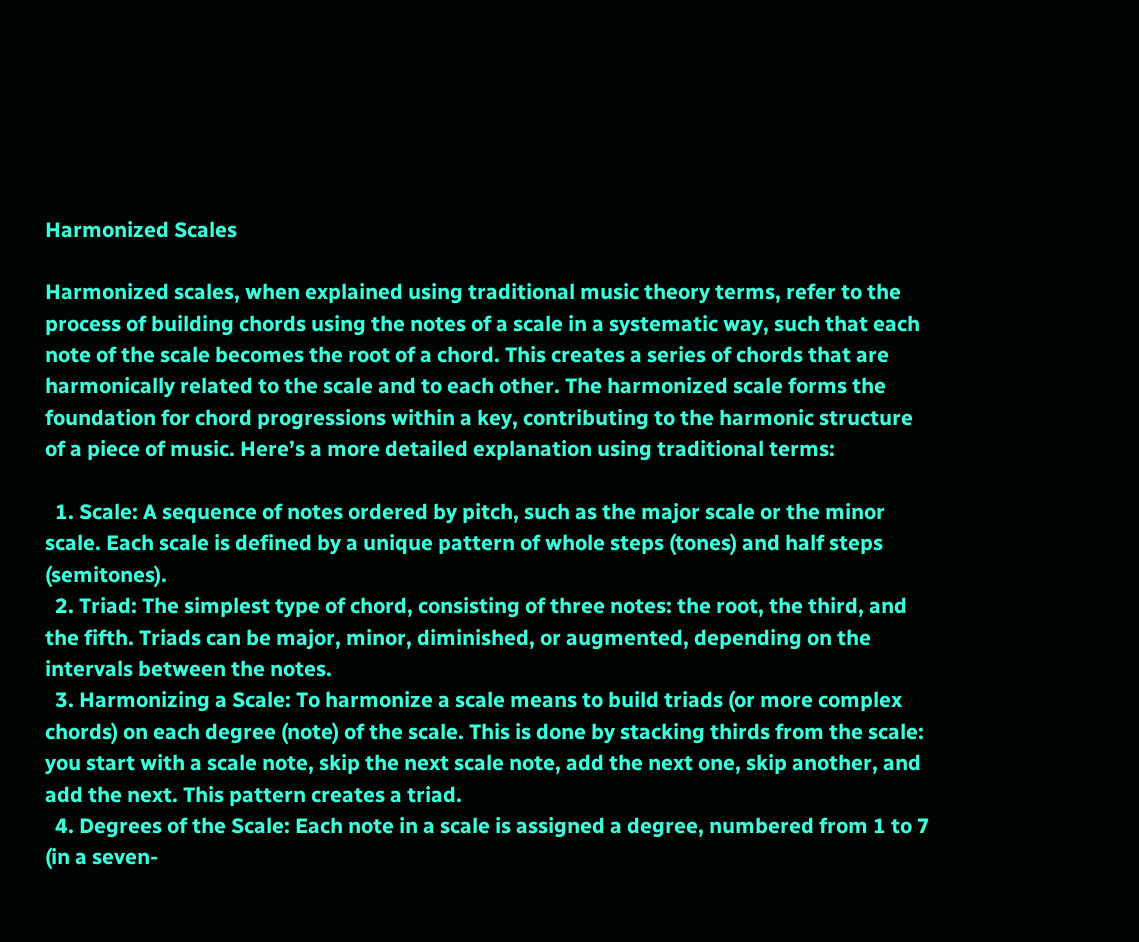Harmonized Scales

Harmonized scales, when explained using traditional music theory terms, refer to the process of building chords using the notes of a scale in a systematic way, such that each note of the scale becomes the root of a chord. This creates a series of chords that are harmonically related to the scale and to each other. The harmonized scale forms the foundation for chord progressions within a key, contributing to the harmonic structure of a piece of music. Here’s a more detailed explanation using traditional terms:

  1. Scale: A sequence of notes ordered by pitch, such as the major scale or the minor scale. Each scale is defined by a unique pattern of whole steps (tones) and half steps (semitones).
  2. Triad: The simplest type of chord, consisting of three notes: the root, the third, and the fifth. Triads can be major, minor, diminished, or augmented, depending on the intervals between the notes.
  3. Harmonizing a Scale: To harmonize a scale means to build triads (or more complex chords) on each degree (note) of the scale. This is done by stacking thirds from the scale: you start with a scale note, skip the next scale note, add the next one, skip another, and add the next. This pattern creates a triad.
  4. Degrees of the Scale: Each note in a scale is assigned a degree, numbered from 1 to 7 (in a seven-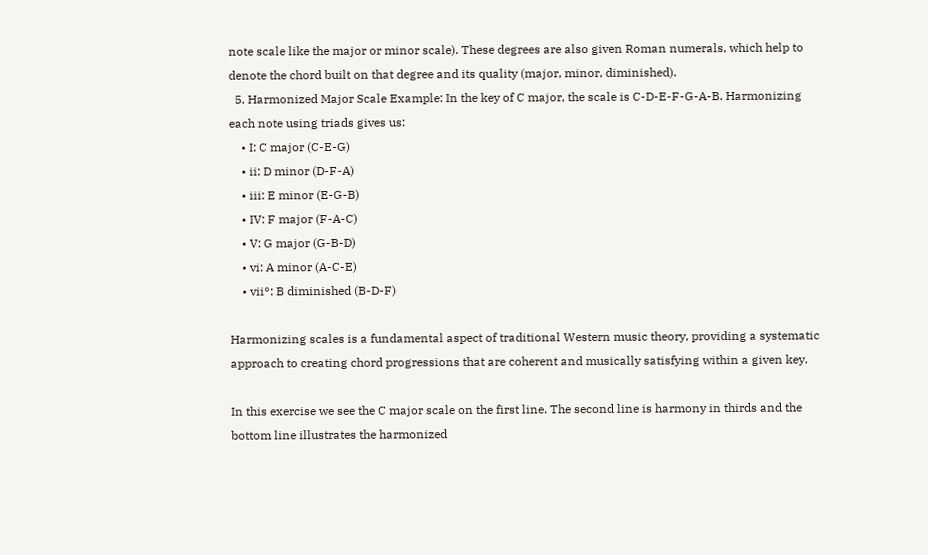note scale like the major or minor scale). These degrees are also given Roman numerals, which help to denote the chord built on that degree and its quality (major, minor, diminished).
  5. Harmonized Major Scale Example: In the key of C major, the scale is C-D-E-F-G-A-B. Harmonizing each note using triads gives us:
    • I: C major (C-E-G)
    • ii: D minor (D-F-A)
    • iii: E minor (E-G-B)
    • IV: F major (F-A-C)
    • V: G major (G-B-D)
    • vi: A minor (A-C-E)
    • vii°: B diminished (B-D-F)

Harmonizing scales is a fundamental aspect of traditional Western music theory, providing a systematic approach to creating chord progressions that are coherent and musically satisfying within a given key.

In this exercise we see the C major scale on the first line. The second line is harmony in thirds and the bottom line illustrates the harmonized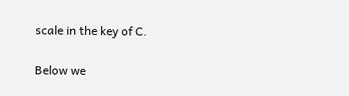scale in the key of C.

Below we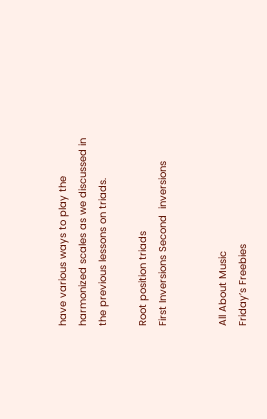have various ways to play the harmonized scales as we discussed in the previous lessons on triads.

Root position triads
First Inversions Second  inversions


All About Music
Friday’s Freebies